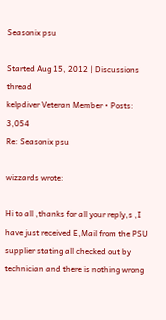Seasonix psu

Started Aug 15, 2012 | Discussions thread
kelpdiver Veteran Member • Posts: 3,054
Re: Seasonix psu

wizzards wrote:

Hi to all ,thanks for all your reply,s ,I have just received E,Mail from the PSU supplier stating all checked out by technician and there is nothing wrong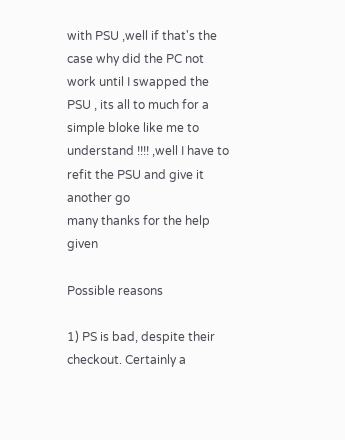with PSU ,well if that's the case why did the PC not work until I swapped the PSU , its all to much for a simple bloke like me to understand !!!! ,well I have to refit the PSU and give it another go
many thanks for the help given

Possible reasons

1) PS is bad, despite their checkout. Certainly a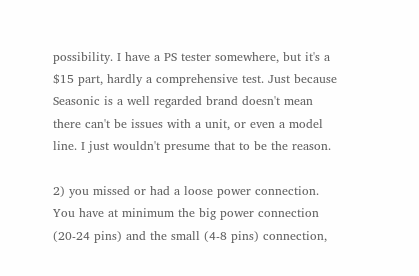possibility. I have a PS tester somewhere, but it's a $15 part, hardly a comprehensive test. Just because Seasonic is a well regarded brand doesn't mean there can't be issues with a unit, or even a model line. I just wouldn't presume that to be the reason.

2) you missed or had a loose power connection. You have at minimum the big power connection (20-24 pins) and the small (4-8 pins) connection,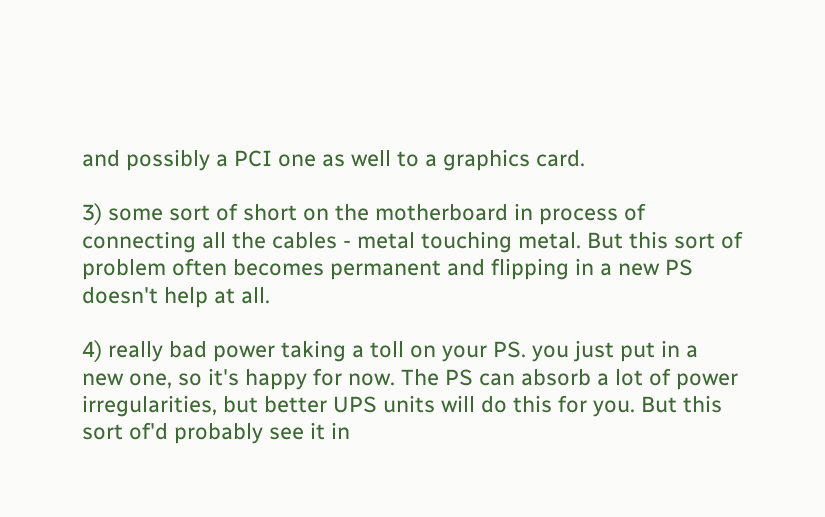and possibly a PCI one as well to a graphics card.

3) some sort of short on the motherboard in process of connecting all the cables - metal touching metal. But this sort of problem often becomes permanent and flipping in a new PS doesn't help at all.

4) really bad power taking a toll on your PS. you just put in a new one, so it's happy for now. The PS can absorb a lot of power irregularities, but better UPS units will do this for you. But this sort of'd probably see it in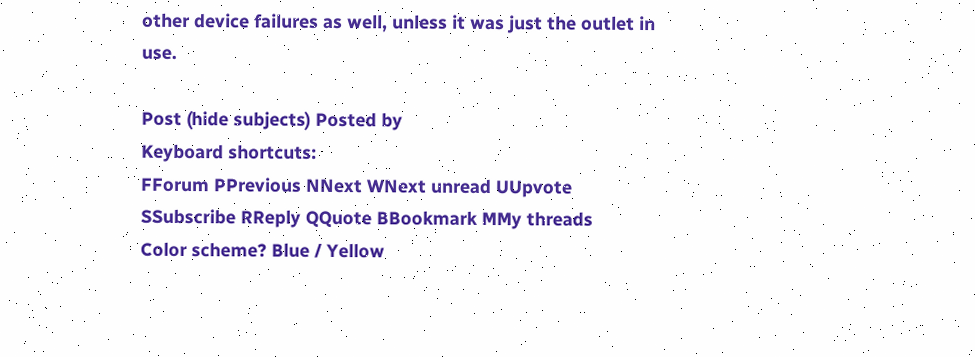other device failures as well, unless it was just the outlet in use.

Post (hide subjects) Posted by
Keyboard shortcuts:
FForum PPrevious NNext WNext unread UUpvote SSubscribe RReply QQuote BBookmark MMy threads
Color scheme? Blue / Yellow